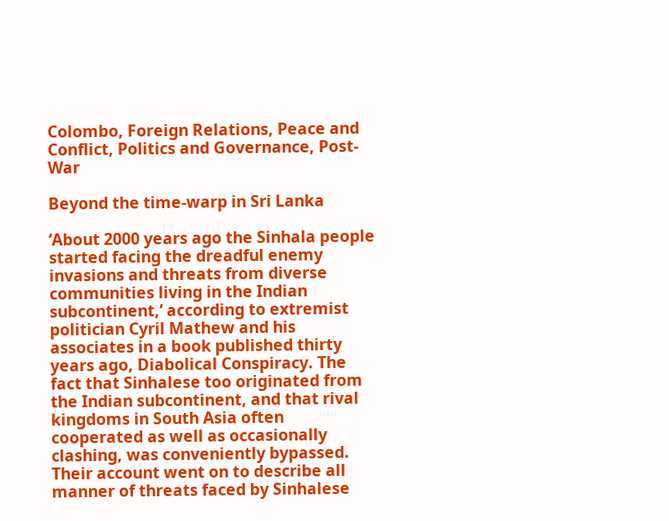Colombo, Foreign Relations, Peace and Conflict, Politics and Governance, Post-War

Beyond the time-warp in Sri Lanka

‘About 2000 years ago the Sinhala people started facing the dreadful enemy invasions and threats from diverse communities living in the Indian subcontinent,’ according to extremist politician Cyril Mathew and his associates in a book published thirty years ago, Diabolical Conspiracy. The fact that Sinhalese too originated from the Indian subcontinent, and that rival kingdoms in South Asia often cooperated as well as occasionally clashing, was conveniently bypassed. Their account went on to describe all manner of threats faced by Sinhalese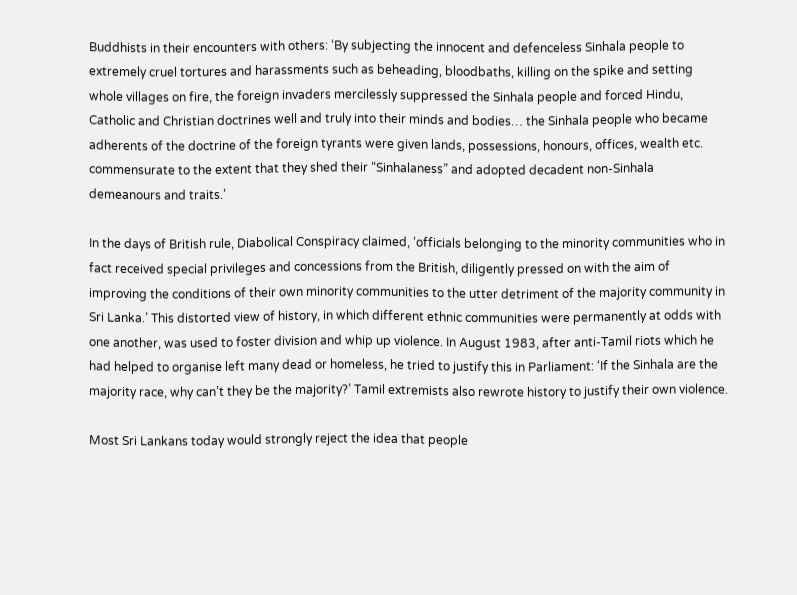Buddhists in their encounters with others: ‘By subjecting the innocent and defenceless Sinhala people to extremely cruel tortures and harassments such as beheading, bloodbaths, killing on the spike and setting whole villages on fire, the foreign invaders mercilessly suppressed the Sinhala people and forced Hindu, Catholic and Christian doctrines well and truly into their minds and bodies… the Sinhala people who became adherents of the doctrine of the foreign tyrants were given lands, possessions, honours, offices, wealth etc. commensurate to the extent that they shed their “Sinhalaness” and adopted decadent non-Sinhala demeanours and traits.’

In the days of British rule, Diabolical Conspiracy claimed, ‘officials belonging to the minority communities who in fact received special privileges and concessions from the British, diligently pressed on with the aim of improving the conditions of their own minority communities to the utter detriment of the majority community in Sri Lanka.’ This distorted view of history, in which different ethnic communities were permanently at odds with one another, was used to foster division and whip up violence. In August 1983, after anti-Tamil riots which he had helped to organise left many dead or homeless, he tried to justify this in Parliament: ‘If the Sinhala are the majority race, why can’t they be the majority?’ Tamil extremists also rewrote history to justify their own violence.

Most Sri Lankans today would strongly reject the idea that people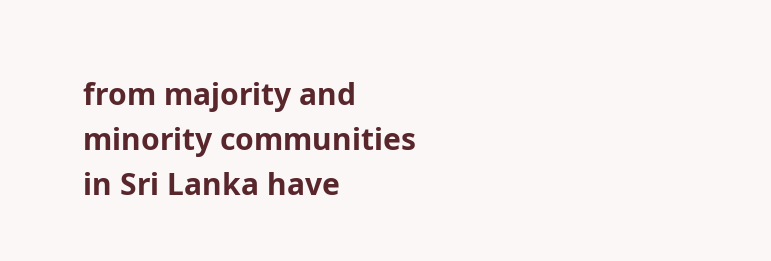from majority and minority communities in Sri Lanka have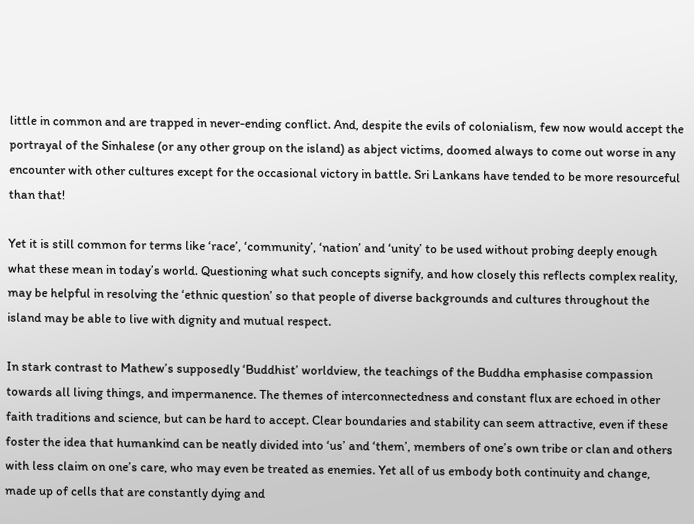little in common and are trapped in never-ending conflict. And, despite the evils of colonialism, few now would accept the portrayal of the Sinhalese (or any other group on the island) as abject victims, doomed always to come out worse in any encounter with other cultures except for the occasional victory in battle. Sri Lankans have tended to be more resourceful than that!

Yet it is still common for terms like ‘race’, ‘community’, ‘nation’ and ‘unity’ to be used without probing deeply enough what these mean in today’s world. Questioning what such concepts signify, and how closely this reflects complex reality, may be helpful in resolving the ‘ethnic question’ so that people of diverse backgrounds and cultures throughout the island may be able to live with dignity and mutual respect.

In stark contrast to Mathew’s supposedly ‘Buddhist’ worldview, the teachings of the Buddha emphasise compassion towards all living things, and impermanence. The themes of interconnectedness and constant flux are echoed in other faith traditions and science, but can be hard to accept. Clear boundaries and stability can seem attractive, even if these foster the idea that humankind can be neatly divided into ‘us’ and ‘them’, members of one’s own tribe or clan and others with less claim on one’s care, who may even be treated as enemies. Yet all of us embody both continuity and change, made up of cells that are constantly dying and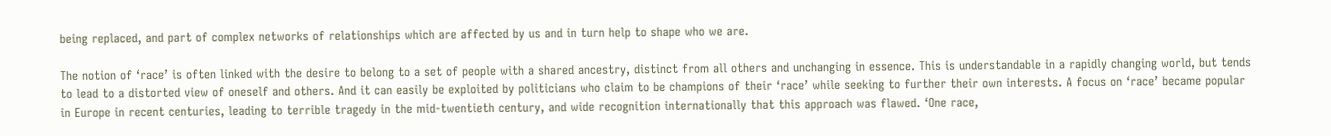being replaced, and part of complex networks of relationships which are affected by us and in turn help to shape who we are.

The notion of ‘race’ is often linked with the desire to belong to a set of people with a shared ancestry, distinct from all others and unchanging in essence. This is understandable in a rapidly changing world, but tends to lead to a distorted view of oneself and others. And it can easily be exploited by politicians who claim to be champions of their ‘race’ while seeking to further their own interests. A focus on ‘race’ became popular in Europe in recent centuries, leading to terrible tragedy in the mid-twentieth century, and wide recognition internationally that this approach was flawed. ‘One race,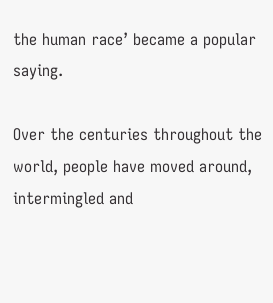the human race’ became a popular saying.

Over the centuries throughout the world, people have moved around, intermingled and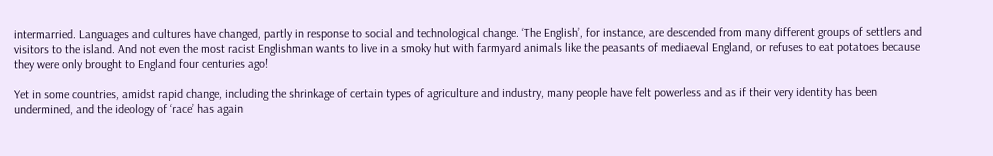intermarried. Languages and cultures have changed, partly in response to social and technological change. ‘The English’, for instance, are descended from many different groups of settlers and visitors to the island. And not even the most racist Englishman wants to live in a smoky hut with farmyard animals like the peasants of mediaeval England, or refuses to eat potatoes because they were only brought to England four centuries ago!

Yet in some countries, amidst rapid change, including the shrinkage of certain types of agriculture and industry, many people have felt powerless and as if their very identity has been undermined, and the ideology of ‘race’ has again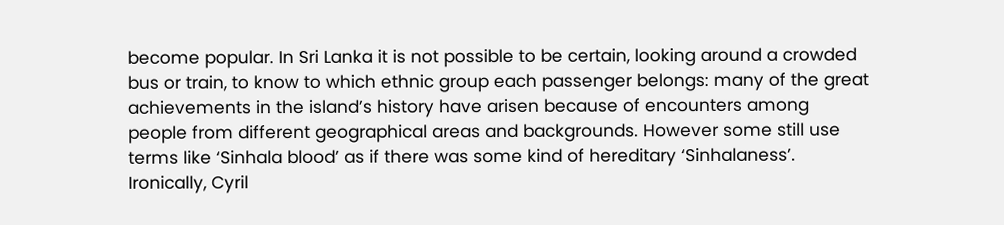become popular. In Sri Lanka it is not possible to be certain, looking around a crowded bus or train, to know to which ethnic group each passenger belongs: many of the great achievements in the island’s history have arisen because of encounters among people from different geographical areas and backgrounds. However some still use terms like ‘Sinhala blood’ as if there was some kind of hereditary ‘Sinhalaness’. Ironically, Cyril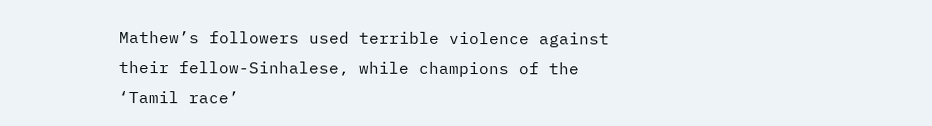Mathew’s followers used terrible violence against their fellow-Sinhalese, while champions of the ‘Tamil race’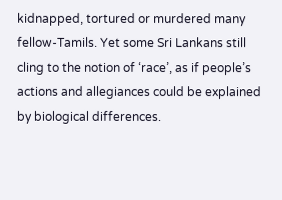kidnapped, tortured or murdered many fellow-Tamils. Yet some Sri Lankans still cling to the notion of ‘race’, as if people’s actions and allegiances could be explained by biological differences.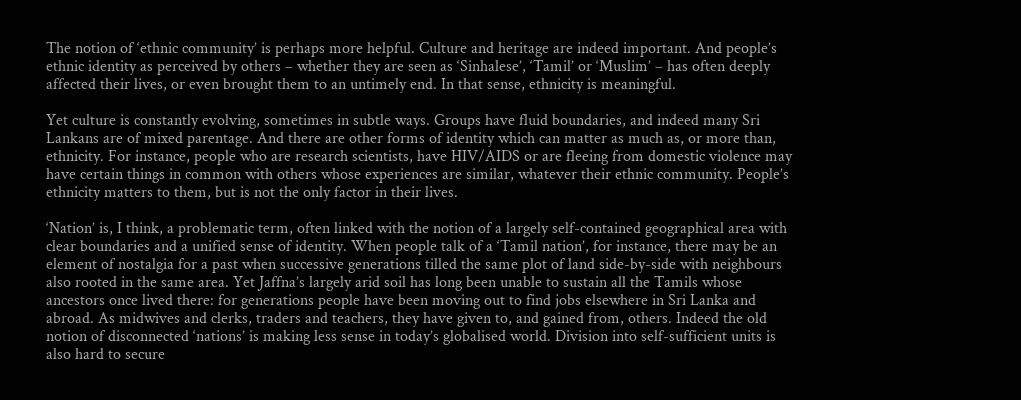The notion of ‘ethnic community’ is perhaps more helpful. Culture and heritage are indeed important. And people’s ethnic identity as perceived by others – whether they are seen as ‘Sinhalese’, ‘Tamil’ or ‘Muslim’ – has often deeply affected their lives, or even brought them to an untimely end. In that sense, ethnicity is meaningful.

Yet culture is constantly evolving, sometimes in subtle ways. Groups have fluid boundaries, and indeed many Sri Lankans are of mixed parentage. And there are other forms of identity which can matter as much as, or more than, ethnicity. For instance, people who are research scientists, have HIV/AIDS or are fleeing from domestic violence may have certain things in common with others whose experiences are similar, whatever their ethnic community. People’s ethnicity matters to them, but is not the only factor in their lives.

‘Nation’ is, I think, a problematic term, often linked with the notion of a largely self-contained geographical area with clear boundaries and a unified sense of identity. When people talk of a ‘Tamil nation’, for instance, there may be an element of nostalgia for a past when successive generations tilled the same plot of land side-by-side with neighbours also rooted in the same area. Yet Jaffna’s largely arid soil has long been unable to sustain all the Tamils whose ancestors once lived there: for generations people have been moving out to find jobs elsewhere in Sri Lanka and abroad. As midwives and clerks, traders and teachers, they have given to, and gained from, others. Indeed the old notion of disconnected ‘nations’ is making less sense in today’s globalised world. Division into self-sufficient units is also hard to secure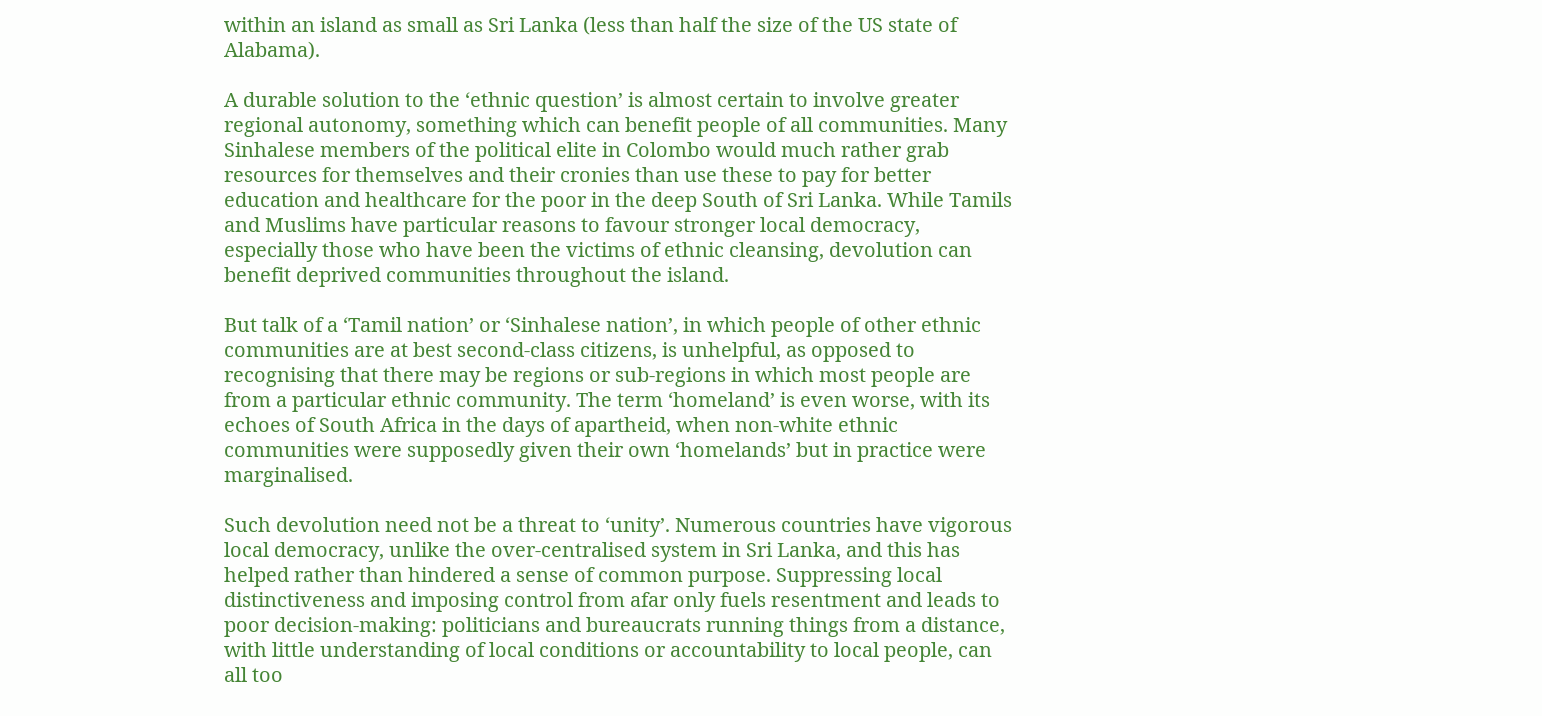within an island as small as Sri Lanka (less than half the size of the US state of Alabama).

A durable solution to the ‘ethnic question’ is almost certain to involve greater regional autonomy, something which can benefit people of all communities. Many Sinhalese members of the political elite in Colombo would much rather grab resources for themselves and their cronies than use these to pay for better education and healthcare for the poor in the deep South of Sri Lanka. While Tamils and Muslims have particular reasons to favour stronger local democracy, especially those who have been the victims of ethnic cleansing, devolution can benefit deprived communities throughout the island.

But talk of a ‘Tamil nation’ or ‘Sinhalese nation’, in which people of other ethnic communities are at best second-class citizens, is unhelpful, as opposed to recognising that there may be regions or sub-regions in which most people are from a particular ethnic community. The term ‘homeland’ is even worse, with its echoes of South Africa in the days of apartheid, when non-white ethnic communities were supposedly given their own ‘homelands’ but in practice were marginalised.

Such devolution need not be a threat to ‘unity’. Numerous countries have vigorous local democracy, unlike the over-centralised system in Sri Lanka, and this has helped rather than hindered a sense of common purpose. Suppressing local distinctiveness and imposing control from afar only fuels resentment and leads to poor decision-making: politicians and bureaucrats running things from a distance, with little understanding of local conditions or accountability to local people, can all too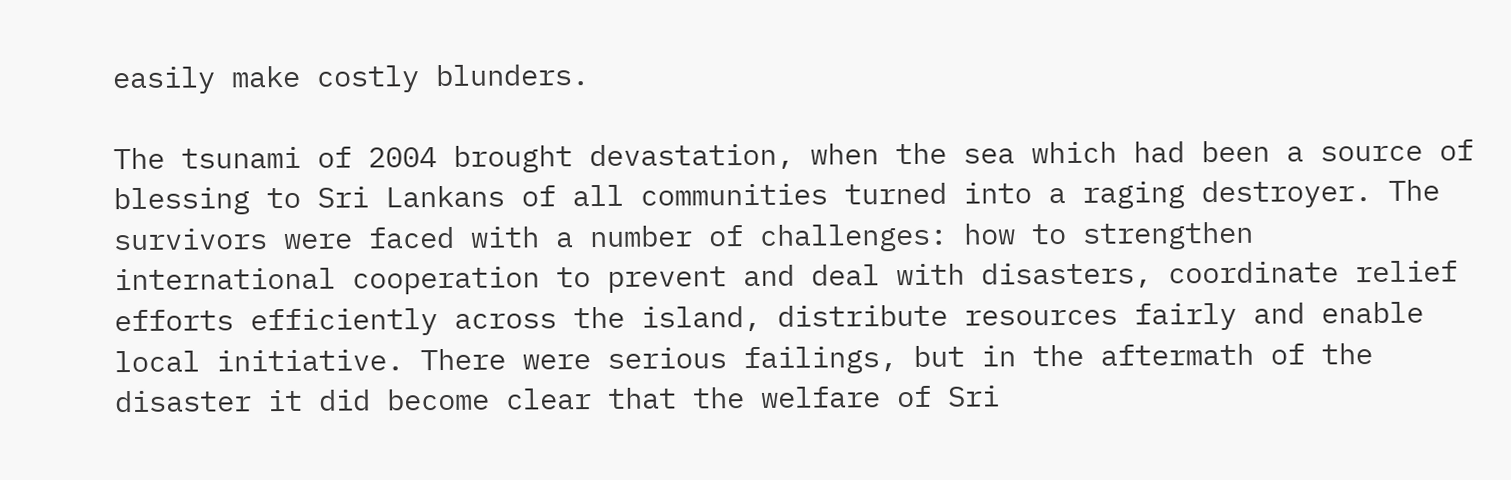easily make costly blunders.

The tsunami of 2004 brought devastation, when the sea which had been a source of blessing to Sri Lankans of all communities turned into a raging destroyer. The survivors were faced with a number of challenges: how to strengthen international cooperation to prevent and deal with disasters, coordinate relief efforts efficiently across the island, distribute resources fairly and enable local initiative. There were serious failings, but in the aftermath of the disaster it did become clear that the welfare of Sri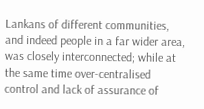Lankans of different communities, and indeed people in a far wider area, was closely interconnected; while at the same time over-centralised control and lack of assurance of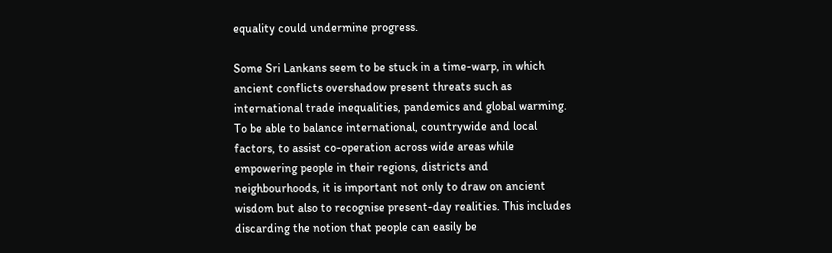equality could undermine progress.

Some Sri Lankans seem to be stuck in a time-warp, in which ancient conflicts overshadow present threats such as international trade inequalities, pandemics and global warming. To be able to balance international, countrywide and local factors, to assist co-operation across wide areas while empowering people in their regions, districts and neighbourhoods, it is important not only to draw on ancient wisdom but also to recognise present-day realities. This includes discarding the notion that people can easily be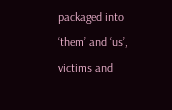packaged into ‘them’ and ‘us’, victims and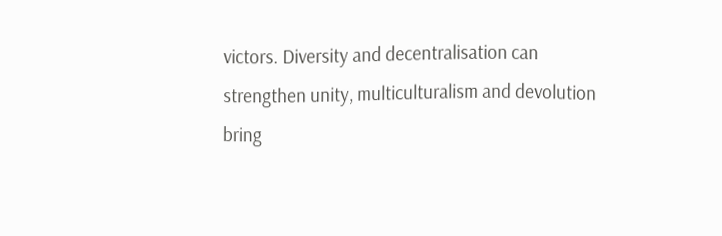victors. Diversity and decentralisation can strengthen unity, multiculturalism and devolution bring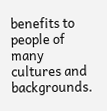benefits to people of many cultures and backgrounds.